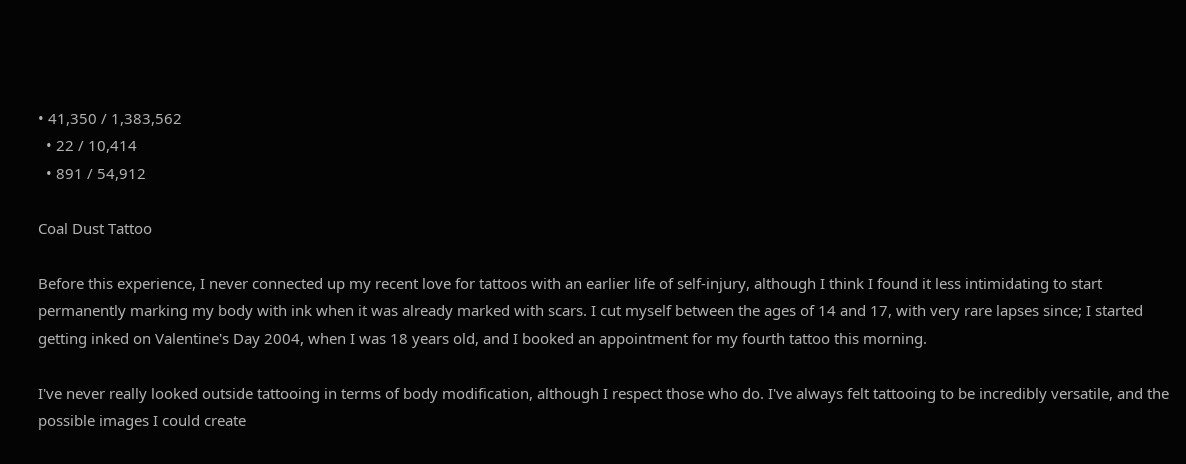• 41,350 / 1,383,562
  • 22 / 10,414
  • 891 / 54,912

Coal Dust Tattoo

Before this experience, I never connected up my recent love for tattoos with an earlier life of self-injury, although I think I found it less intimidating to start permanently marking my body with ink when it was already marked with scars. I cut myself between the ages of 14 and 17, with very rare lapses since; I started getting inked on Valentine's Day 2004, when I was 18 years old, and I booked an appointment for my fourth tattoo this morning.

I've never really looked outside tattooing in terms of body modification, although I respect those who do. I've always felt tattooing to be incredibly versatile, and the possible images I could create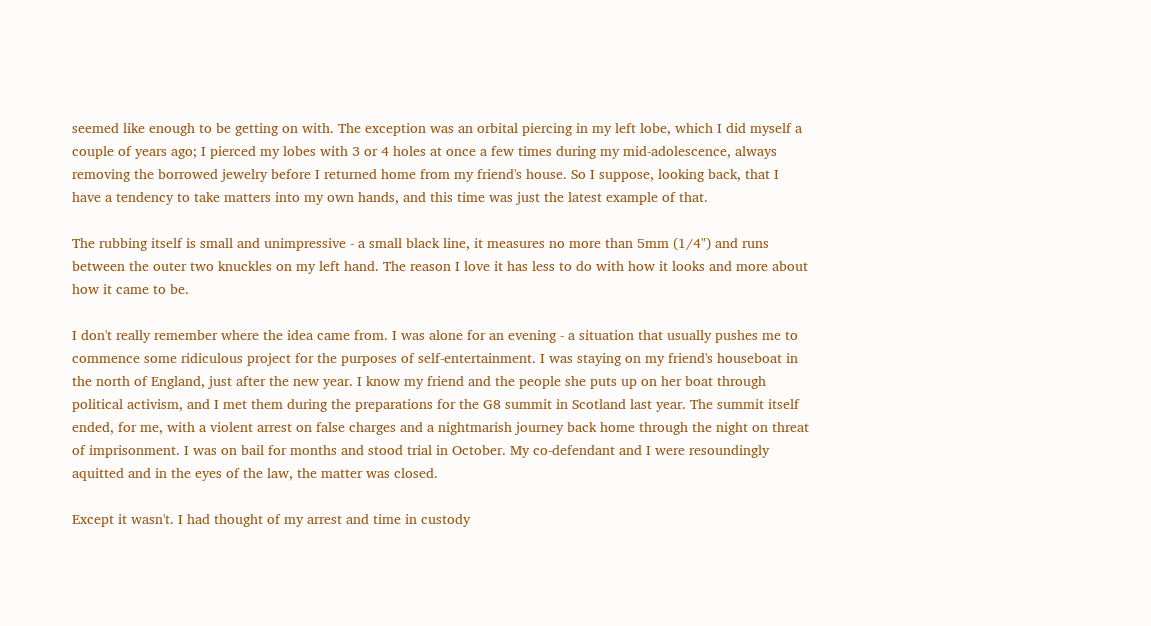seemed like enough to be getting on with. The exception was an orbital piercing in my left lobe, which I did myself a couple of years ago; I pierced my lobes with 3 or 4 holes at once a few times during my mid-adolescence, always removing the borrowed jewelry before I returned home from my friend's house. So I suppose, looking back, that I have a tendency to take matters into my own hands, and this time was just the latest example of that.

The rubbing itself is small and unimpressive - a small black line, it measures no more than 5mm (1/4") and runs between the outer two knuckles on my left hand. The reason I love it has less to do with how it looks and more about how it came to be.

I don't really remember where the idea came from. I was alone for an evening - a situation that usually pushes me to commence some ridiculous project for the purposes of self-entertainment. I was staying on my friend's houseboat in the north of England, just after the new year. I know my friend and the people she puts up on her boat through political activism, and I met them during the preparations for the G8 summit in Scotland last year. The summit itself ended, for me, with a violent arrest on false charges and a nightmarish journey back home through the night on threat of imprisonment. I was on bail for months and stood trial in October. My co-defendant and I were resoundingly aquitted and in the eyes of the law, the matter was closed.

Except it wasn't. I had thought of my arrest and time in custody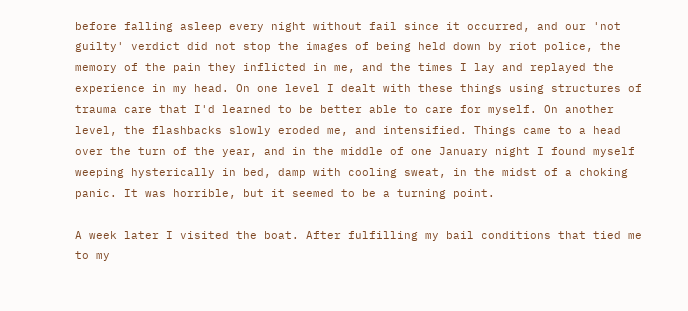before falling asleep every night without fail since it occurred, and our 'not guilty' verdict did not stop the images of being held down by riot police, the memory of the pain they inflicted in me, and the times I lay and replayed the experience in my head. On one level I dealt with these things using structures of trauma care that I'd learned to be better able to care for myself. On another level, the flashbacks slowly eroded me, and intensified. Things came to a head over the turn of the year, and in the middle of one January night I found myself weeping hysterically in bed, damp with cooling sweat, in the midst of a choking panic. It was horrible, but it seemed to be a turning point.

A week later I visited the boat. After fulfilling my bail conditions that tied me to my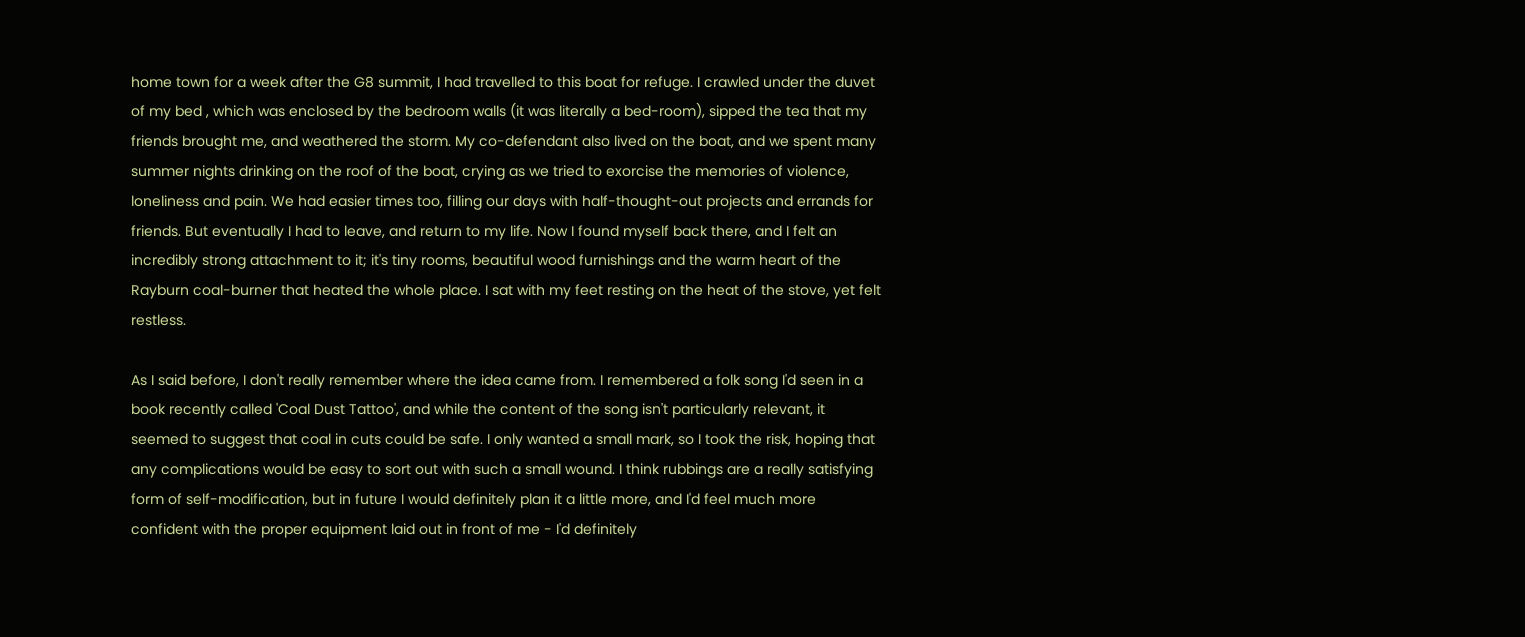home town for a week after the G8 summit, I had travelled to this boat for refuge. I crawled under the duvet of my bed , which was enclosed by the bedroom walls (it was literally a bed-room), sipped the tea that my friends brought me, and weathered the storm. My co-defendant also lived on the boat, and we spent many summer nights drinking on the roof of the boat, crying as we tried to exorcise the memories of violence, loneliness and pain. We had easier times too, filling our days with half-thought-out projects and errands for friends. But eventually I had to leave, and return to my life. Now I found myself back there, and I felt an incredibly strong attachment to it; it's tiny rooms, beautiful wood furnishings and the warm heart of the Rayburn coal-burner that heated the whole place. I sat with my feet resting on the heat of the stove, yet felt restless.

As I said before, I don't really remember where the idea came from. I remembered a folk song I'd seen in a book recently called 'Coal Dust Tattoo', and while the content of the song isn't particularly relevant, it seemed to suggest that coal in cuts could be safe. I only wanted a small mark, so I took the risk, hoping that any complications would be easy to sort out with such a small wound. I think rubbings are a really satisfying form of self-modification, but in future I would definitely plan it a little more, and I'd feel much more confident with the proper equipment laid out in front of me - I'd definitely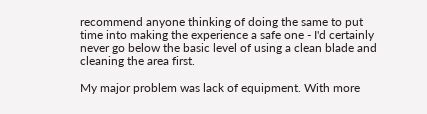recommend anyone thinking of doing the same to put time into making the experience a safe one - I'd certainly never go below the basic level of using a clean blade and cleaning the area first.

My major problem was lack of equipment. With more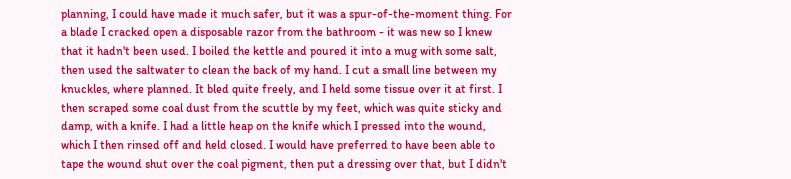planning, I could have made it much safer, but it was a spur-of-the-moment thing. For a blade I cracked open a disposable razor from the bathroom - it was new so I knew that it hadn't been used. I boiled the kettle and poured it into a mug with some salt, then used the saltwater to clean the back of my hand. I cut a small line between my knuckles, where planned. It bled quite freely, and I held some tissue over it at first. I then scraped some coal dust from the scuttle by my feet, which was quite sticky and damp, with a knife. I had a little heap on the knife which I pressed into the wound, which I then rinsed off and held closed. I would have preferred to have been able to tape the wound shut over the coal pigment, then put a dressing over that, but I didn't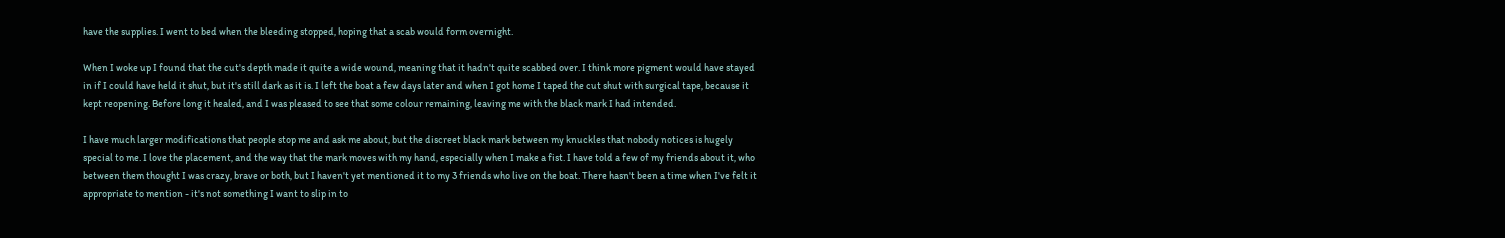have the supplies. I went to bed when the bleeding stopped, hoping that a scab would form overnight.

When I woke up I found that the cut's depth made it quite a wide wound, meaning that it hadn't quite scabbed over. I think more pigment would have stayed in if I could have held it shut, but it's still dark as it is. I left the boat a few days later and when I got home I taped the cut shut with surgical tape, because it kept reopening. Before long it healed, and I was pleased to see that some colour remaining, leaving me with the black mark I had intended.

I have much larger modifications that people stop me and ask me about, but the discreet black mark between my knuckles that nobody notices is hugely special to me. I love the placement, and the way that the mark moves with my hand, especially when I make a fist. I have told a few of my friends about it, who between them thought I was crazy, brave or both, but I haven't yet mentioned it to my 3 friends who live on the boat. There hasn't been a time when I've felt it appropriate to mention - it's not something I want to slip in to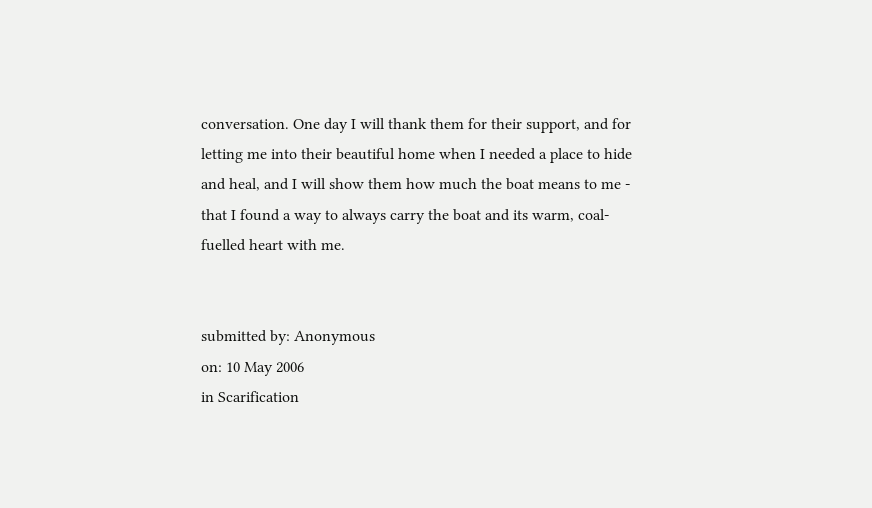conversation. One day I will thank them for their support, and for letting me into their beautiful home when I needed a place to hide and heal, and I will show them how much the boat means to me - that I found a way to always carry the boat and its warm, coal-fuelled heart with me.


submitted by: Anonymous
on: 10 May 2006
in Scarification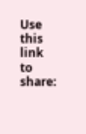Use this link to share: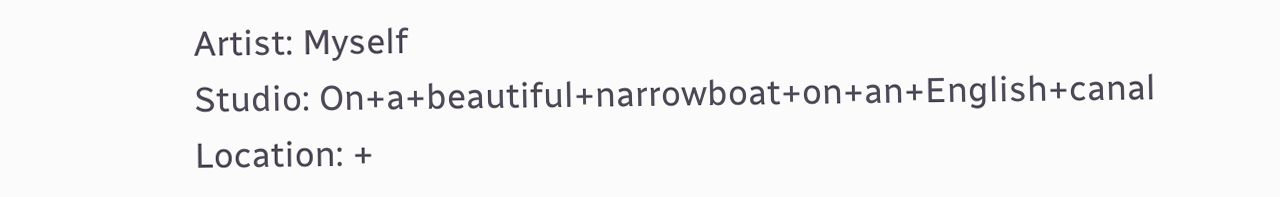Artist: Myself
Studio: On+a+beautiful+narrowboat+on+an+English+canal
Location: +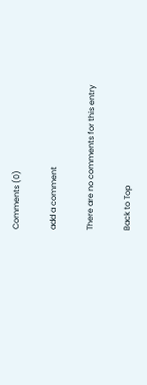Comments (0)

add a comment

There are no comments for this entry

Back to Top